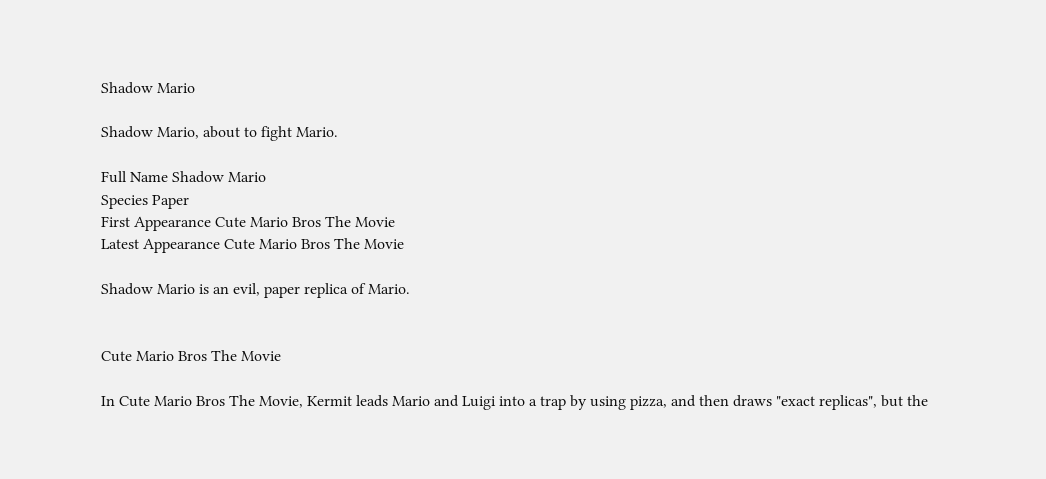Shadow Mario

Shadow Mario, about to fight Mario.

Full Name Shadow Mario
Species Paper
First Appearance Cute Mario Bros The Movie
Latest Appearance Cute Mario Bros The Movie

Shadow Mario is an evil, paper replica of Mario.


Cute Mario Bros The Movie

In Cute Mario Bros The Movie, Kermit leads Mario and Luigi into a trap by using pizza, and then draws "exact replicas", but the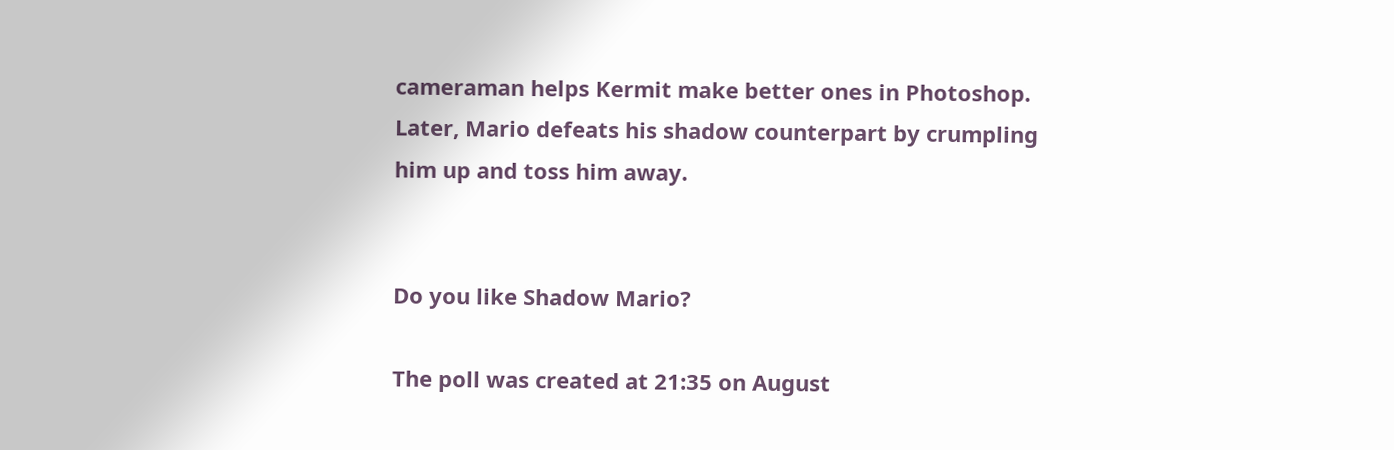cameraman helps Kermit make better ones in Photoshop. Later, Mario defeats his shadow counterpart by crumpling him up and toss him away.


Do you like Shadow Mario?

The poll was created at 21:35 on August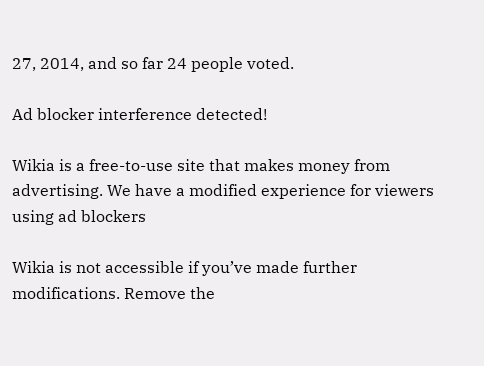27, 2014, and so far 24 people voted.

Ad blocker interference detected!

Wikia is a free-to-use site that makes money from advertising. We have a modified experience for viewers using ad blockers

Wikia is not accessible if you’ve made further modifications. Remove the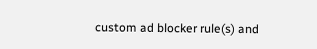custom ad blocker rule(s) and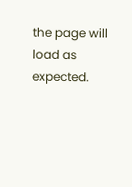the page will load as expected.